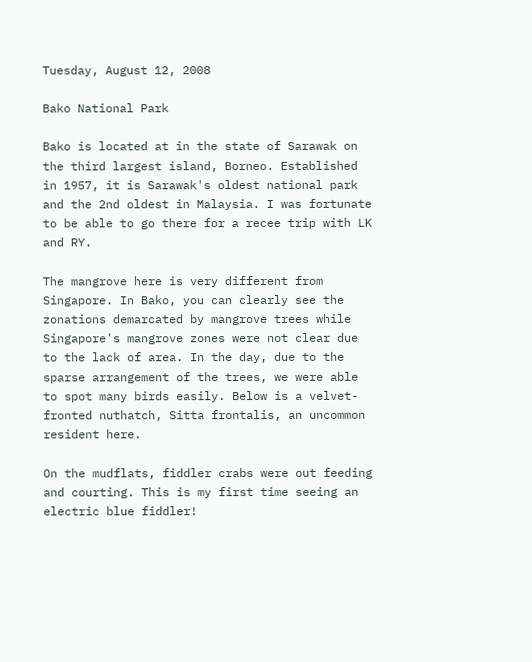Tuesday, August 12, 2008

Bako National Park

Bako is located at in the state of Sarawak on the third largest island, Borneo. Established in 1957, it is Sarawak's oldest national park and the 2nd oldest in Malaysia. I was fortunate to be able to go there for a recee trip with LK and RY.

The mangrove here is very different from Singapore. In Bako, you can clearly see the zonations demarcated by mangrove trees while Singapore's mangrove zones were not clear due to the lack of area. In the day, due to the sparse arrangement of the trees, we were able to spot many birds easily. Below is a velvet-fronted nuthatch, Sitta frontalis, an uncommon resident here.

On the mudflats, fiddler crabs were out feeding and courting. This is my first time seeing an electric blue fiddler!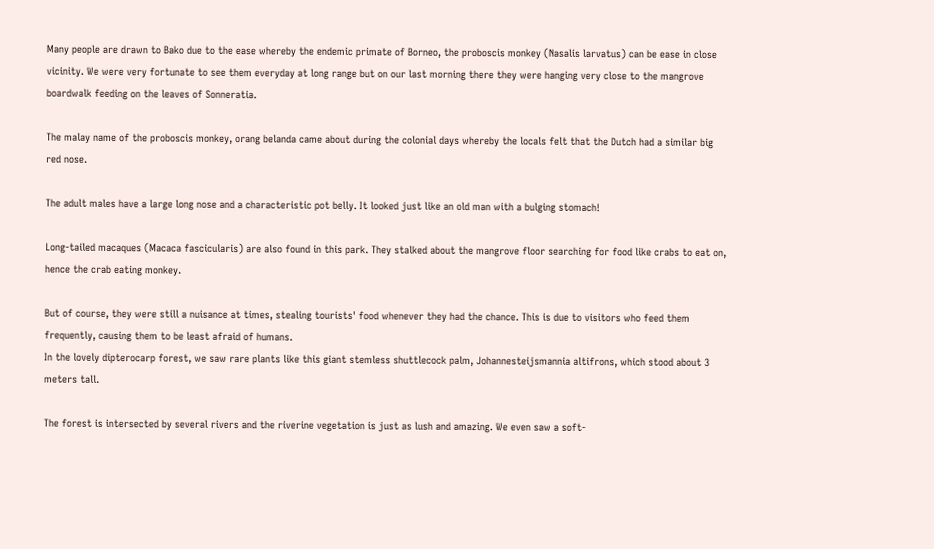Many people are drawn to Bako due to the ease whereby the endemic primate of Borneo, the proboscis monkey (Nasalis larvatus) can be ease in close vicinity. We were very fortunate to see them everyday at long range but on our last morning there they were hanging very close to the mangrove boardwalk feeding on the leaves of Sonneratia.

The malay name of the proboscis monkey, orang belanda came about during the colonial days whereby the locals felt that the Dutch had a similar big red nose.

The adult males have a large long nose and a characteristic pot belly. It looked just like an old man with a bulging stomach!

Long-tailed macaques (Macaca fascicularis) are also found in this park. They stalked about the mangrove floor searching for food like crabs to eat on, hence the crab eating monkey.

But of course, they were still a nuisance at times, stealing tourists' food whenever they had the chance. This is due to visitors who feed them frequently, causing them to be least afraid of humans.
In the lovely dipterocarp forest, we saw rare plants like this giant stemless shuttlecock palm, Johannesteijsmannia altifrons, which stood about 3 meters tall.

The forest is intersected by several rivers and the riverine vegetation is just as lush and amazing. We even saw a soft-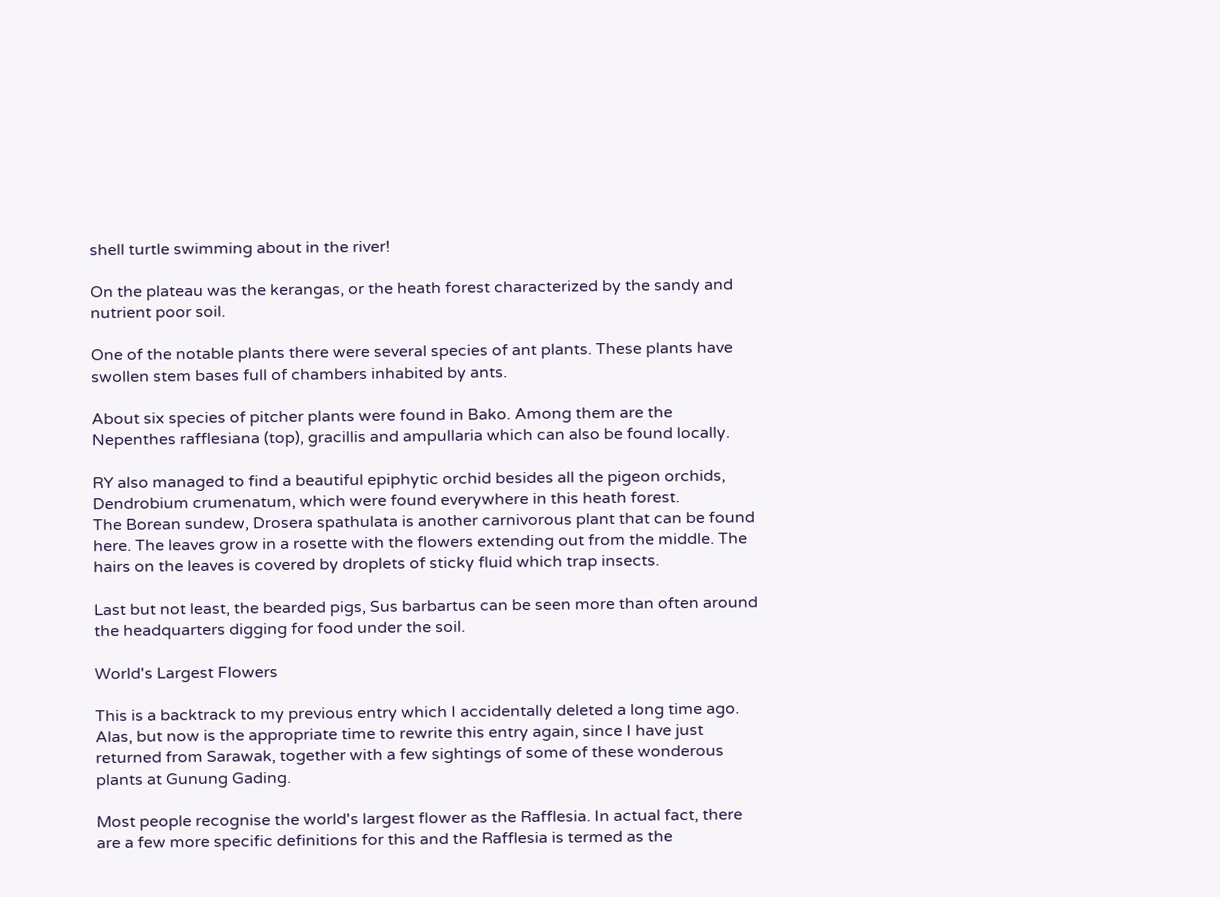shell turtle swimming about in the river!

On the plateau was the kerangas, or the heath forest characterized by the sandy and nutrient poor soil.

One of the notable plants there were several species of ant plants. These plants have swollen stem bases full of chambers inhabited by ants.

About six species of pitcher plants were found in Bako. Among them are the Nepenthes rafflesiana (top), gracillis and ampullaria which can also be found locally.

RY also managed to find a beautiful epiphytic orchid besides all the pigeon orchids, Dendrobium crumenatum, which were found everywhere in this heath forest.
The Borean sundew, Drosera spathulata is another carnivorous plant that can be found here. The leaves grow in a rosette with the flowers extending out from the middle. The hairs on the leaves is covered by droplets of sticky fluid which trap insects.

Last but not least, the bearded pigs, Sus barbartus can be seen more than often around the headquarters digging for food under the soil.

World's Largest Flowers

This is a backtrack to my previous entry which I accidentally deleted a long time ago. Alas, but now is the appropriate time to rewrite this entry again, since I have just returned from Sarawak, together with a few sightings of some of these wonderous plants at Gunung Gading.

Most people recognise the world's largest flower as the Rafflesia. In actual fact, there are a few more specific definitions for this and the Rafflesia is termed as the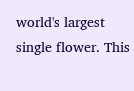world's largest single flower. This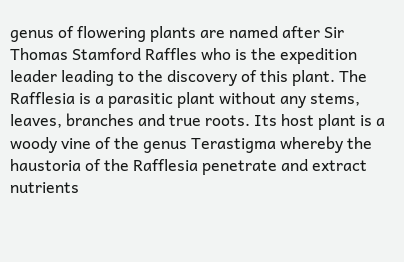genus of flowering plants are named after Sir Thomas Stamford Raffles who is the expedition leader leading to the discovery of this plant. The Rafflesia is a parasitic plant without any stems, leaves, branches and true roots. Its host plant is a woody vine of the genus Terastigma whereby the haustoria of the Rafflesia penetrate and extract nutrients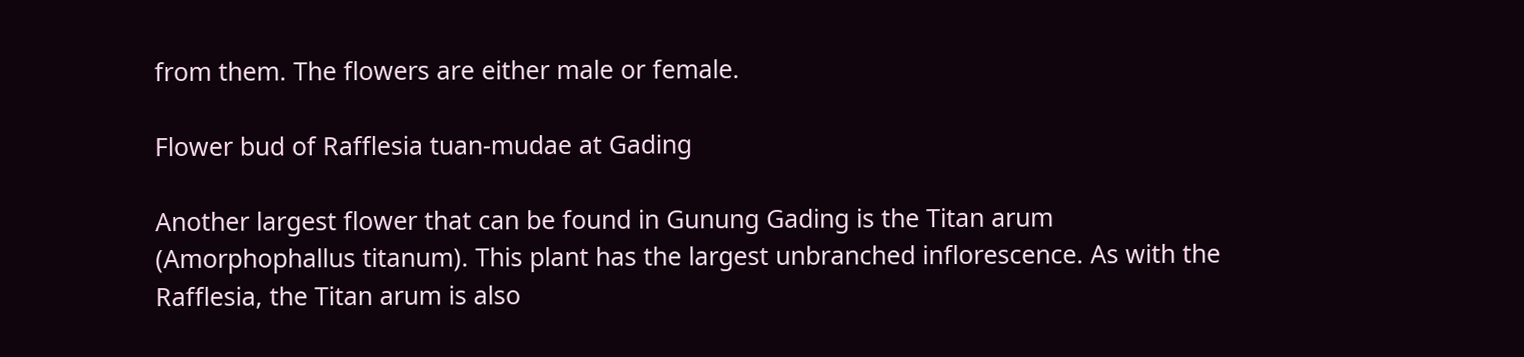from them. The flowers are either male or female.

Flower bud of Rafflesia tuan-mudae at Gading

Another largest flower that can be found in Gunung Gading is the Titan arum (Amorphophallus titanum). This plant has the largest unbranched inflorescence. As with the Rafflesia, the Titan arum is also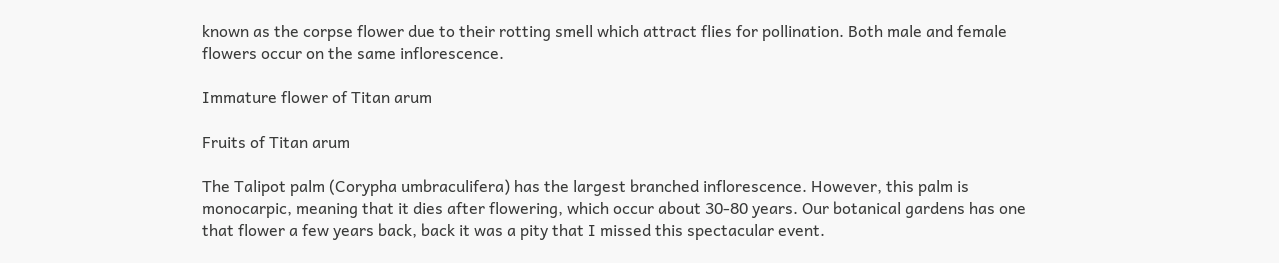known as the corpse flower due to their rotting smell which attract flies for pollination. Both male and female flowers occur on the same inflorescence.

Immature flower of Titan arum

Fruits of Titan arum

The Talipot palm (Corypha umbraculifera) has the largest branched inflorescence. However, this palm is monocarpic, meaning that it dies after flowering, which occur about 30-80 years. Our botanical gardens has one that flower a few years back, back it was a pity that I missed this spectacular event.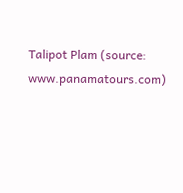Talipot Plam (source: www.panamatours.com)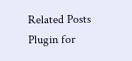Related Posts Plugin for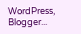WordPress, Blogger...